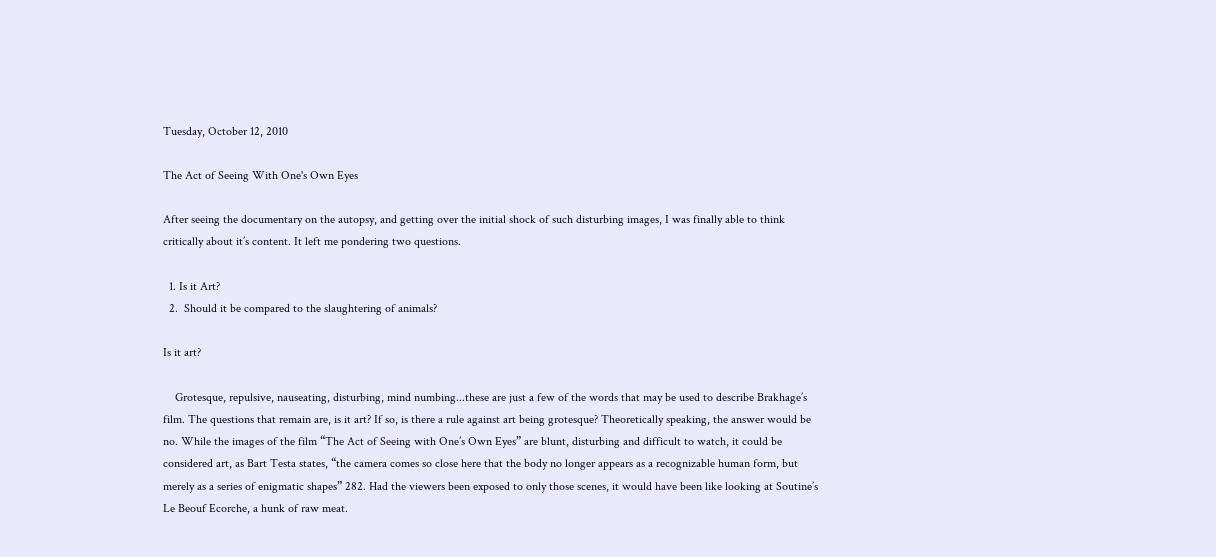Tuesday, October 12, 2010

The Act of Seeing With One's Own Eyes

After seeing the documentary on the autopsy, and getting over the initial shock of such disturbing images, I was finally able to think critically about it’s content. It left me pondering two questions.

  1. Is it Art?
  2.  Should it be compared to the slaughtering of animals?

Is it art?

    Grotesque, repulsive, nauseating, disturbing, mind numbing...these are just a few of the words that may be used to describe Brakhage’s film. The questions that remain are, is it art? If so, is there a rule against art being grotesque? Theoretically speaking, the answer would be no. While the images of the film “The Act of Seeing with One’s Own Eyes” are blunt, disturbing and difficult to watch, it could be considered art, as Bart Testa states, “the camera comes so close here that the body no longer appears as a recognizable human form, but merely as a series of enigmatic shapes” 282. Had the viewers been exposed to only those scenes, it would have been like looking at Soutine’s Le Beouf Ecorche, a hunk of raw meat.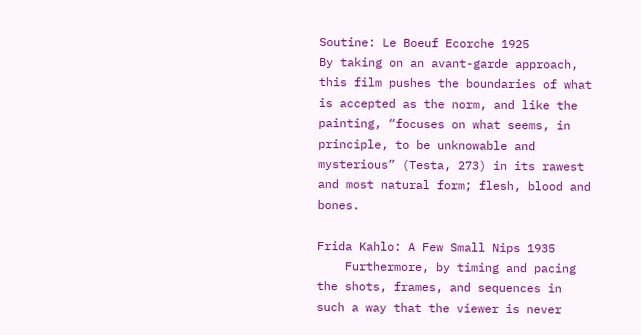Soutine: Le Boeuf Ecorche 1925
By taking on an avant-garde approach, this film pushes the boundaries of what is accepted as the norm, and like the painting, “focuses on what seems, in principle, to be unknowable and mysterious” (Testa, 273) in its rawest and most natural form; flesh, blood and bones.

Frida Kahlo: A Few Small Nips 1935
    Furthermore, by timing and pacing the shots, frames, and sequences in such a way that the viewer is never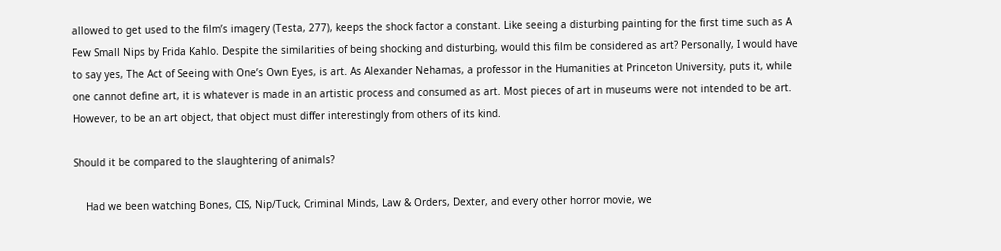allowed to get used to the film’s imagery (Testa, 277), keeps the shock factor a constant. Like seeing a disturbing painting for the first time such as A Few Small Nips by Frida Kahlo. Despite the similarities of being shocking and disturbing, would this film be considered as art? Personally, I would have to say yes, The Act of Seeing with One’s Own Eyes, is art. As Alexander Nehamas, a professor in the Humanities at Princeton University, puts it, while one cannot define art, it is whatever is made in an artistic process and consumed as art. Most pieces of art in museums were not intended to be art. However, to be an art object, that object must differ interestingly from others of its kind.

Should it be compared to the slaughtering of animals?

    Had we been watching Bones, CIS, Nip/Tuck, Criminal Minds, Law & Orders, Dexter, and every other horror movie, we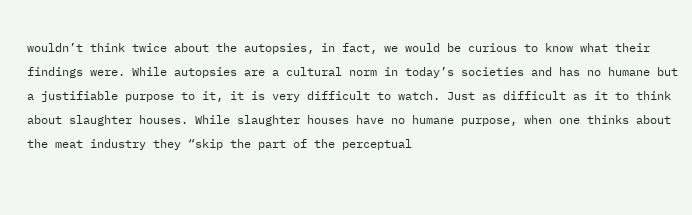wouldn’t think twice about the autopsies, in fact, we would be curious to know what their findings were. While autopsies are a cultural norm in today’s societies and has no humane but a justifiable purpose to it, it is very difficult to watch. Just as difficult as it to think about slaughter houses. While slaughter houses have no humane purpose, when one thinks about the meat industry they “skip the part of the perceptual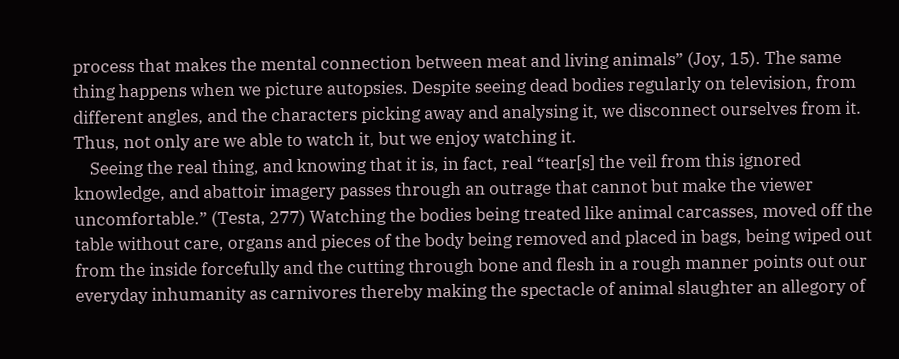process that makes the mental connection between meat and living animals” (Joy, 15). The same thing happens when we picture autopsies. Despite seeing dead bodies regularly on television, from different angles, and the characters picking away and analysing it, we disconnect ourselves from it. Thus, not only are we able to watch it, but we enjoy watching it.
    Seeing the real thing, and knowing that it is, in fact, real “tear[s] the veil from this ignored knowledge, and abattoir imagery passes through an outrage that cannot but make the viewer uncomfortable.” (Testa, 277) Watching the bodies being treated like animal carcasses, moved off the table without care, organs and pieces of the body being removed and placed in bags, being wiped out from the inside forcefully and the cutting through bone and flesh in a rough manner points out our everyday inhumanity as carnivores thereby making the spectacle of animal slaughter an allegory of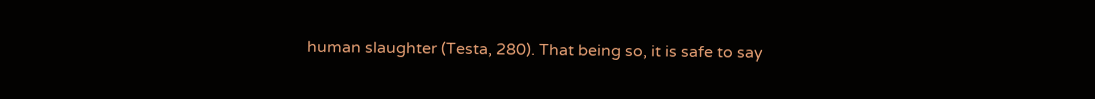human slaughter (Testa, 280). That being so, it is safe to say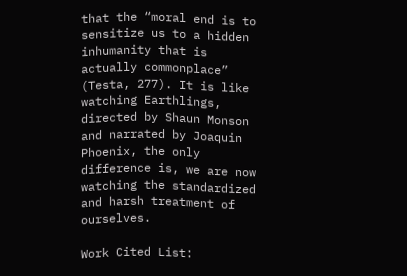that the “moral end is to sensitize us to a hidden inhumanity that is actually commonplace” (Testa, 277). It is like watching Earthlings, directed by Shaun Monson and narrated by Joaquin Phoenix, the only difference is, we are now watching the standardized and harsh treatment of ourselves.

Work Cited List: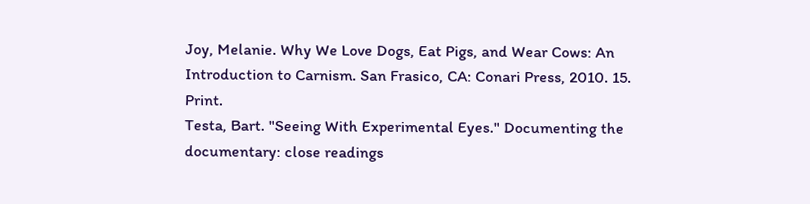Joy, Melanie. Why We Love Dogs, Eat Pigs, and Wear Cows: An Introduction to Carnism. San Frasico, CA: Conari Press, 2010. 15. Print.
Testa, Bart. "Seeing With Experimental Eyes." Documenting the documentary: close readings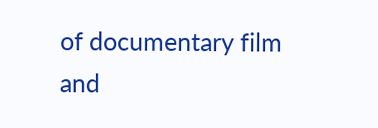of documentary film and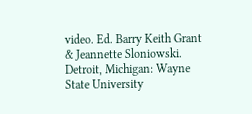video. Ed. Barry Keith Grant & Jeannette Sloniowski. Detroit, Michigan: Wayne State University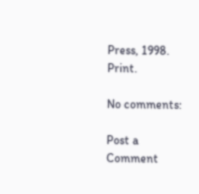Press, 1998. Print.

No comments:

Post a Comment